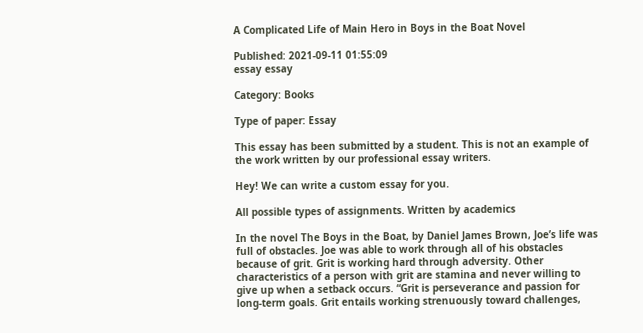A Complicated Life of Main Hero in Boys in the Boat Novel

Published: 2021-09-11 01:55:09
essay essay

Category: Books

Type of paper: Essay

This essay has been submitted by a student. This is not an example of the work written by our professional essay writers.

Hey! We can write a custom essay for you.

All possible types of assignments. Written by academics

In the novel The Boys in the Boat, by Daniel James Brown, Joe’s life was full of obstacles. Joe was able to work through all of his obstacles because of grit. Grit is working hard through adversity. Other characteristics of a person with grit are stamina and never willing to give up when a setback occurs. “Grit is perseverance and passion for long-term goals. Grit entails working strenuously toward challenges,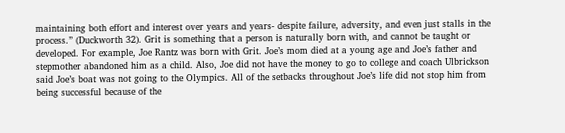maintaining both effort and interest over years and years- despite failure, adversity, and even just stalls in the process.” (Duckworth 32). Grit is something that a person is naturally born with, and cannot be taught or developed. For example, Joe Rantz was born with Grit. Joe’s mom died at a young age and Joe’s father and stepmother abandoned him as a child. Also, Joe did not have the money to go to college and coach Ulbrickson said Joe’s boat was not going to the Olympics. All of the setbacks throughout Joe’s life did not stop him from being successful because of the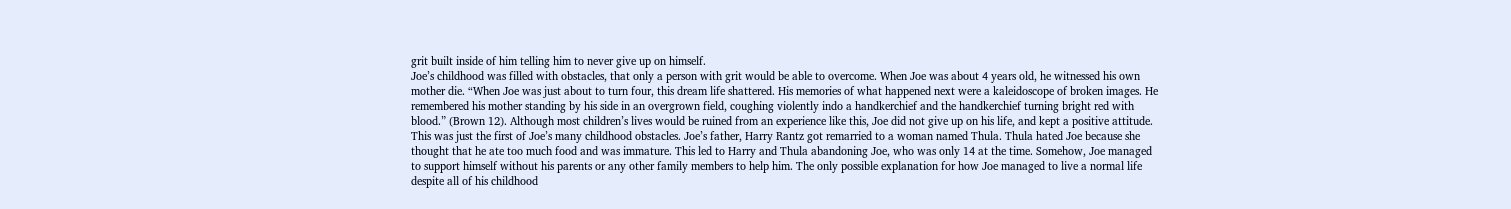grit built inside of him telling him to never give up on himself.
Joe’s childhood was filled with obstacles, that only a person with grit would be able to overcome. When Joe was about 4 years old, he witnessed his own mother die. “When Joe was just about to turn four, this dream life shattered. His memories of what happened next were a kaleidoscope of broken images. He remembered his mother standing by his side in an overgrown field, coughing violently indo a handkerchief and the handkerchief turning bright red with blood.” (Brown 12). Although most children’s lives would be ruined from an experience like this, Joe did not give up on his life, and kept a positive attitude. This was just the first of Joe’s many childhood obstacles. Joe’s father, Harry Rantz got remarried to a woman named Thula. Thula hated Joe because she thought that he ate too much food and was immature. This led to Harry and Thula abandoning Joe, who was only 14 at the time. Somehow, Joe managed to support himself without his parents or any other family members to help him. The only possible explanation for how Joe managed to live a normal life despite all of his childhood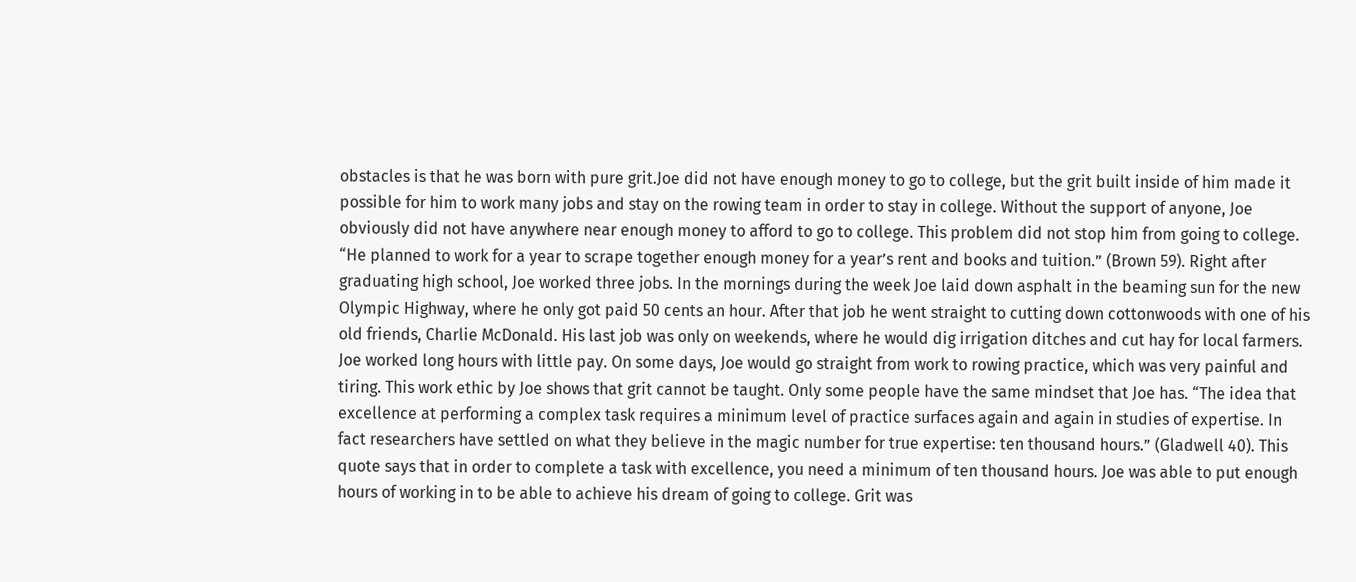obstacles is that he was born with pure grit.Joe did not have enough money to go to college, but the grit built inside of him made it possible for him to work many jobs and stay on the rowing team in order to stay in college. Without the support of anyone, Joe obviously did not have anywhere near enough money to afford to go to college. This problem did not stop him from going to college. “He planned to work for a year to scrape together enough money for a year’s rent and books and tuition.” (Brown 59). Right after graduating high school, Joe worked three jobs. In the mornings during the week Joe laid down asphalt in the beaming sun for the new Olympic Highway, where he only got paid 50 cents an hour. After that job he went straight to cutting down cottonwoods with one of his old friends, Charlie McDonald. His last job was only on weekends, where he would dig irrigation ditches and cut hay for local farmers. Joe worked long hours with little pay. On some days, Joe would go straight from work to rowing practice, which was very painful and tiring. This work ethic by Joe shows that grit cannot be taught. Only some people have the same mindset that Joe has. “The idea that excellence at performing a complex task requires a minimum level of practice surfaces again and again in studies of expertise. In fact researchers have settled on what they believe in the magic number for true expertise: ten thousand hours.” (Gladwell 40). This quote says that in order to complete a task with excellence, you need a minimum of ten thousand hours. Joe was able to put enough hours of working in to be able to achieve his dream of going to college. Grit was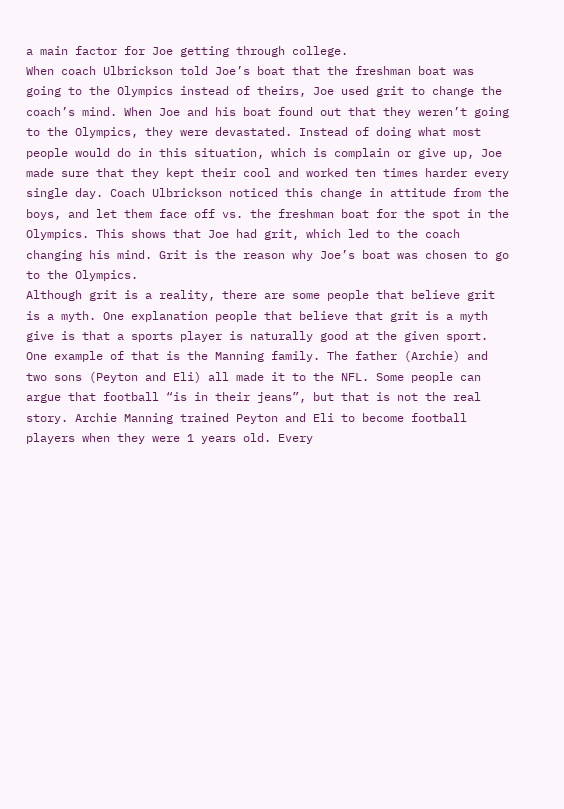a main factor for Joe getting through college.
When coach Ulbrickson told Joe’s boat that the freshman boat was going to the Olympics instead of theirs, Joe used grit to change the coach’s mind. When Joe and his boat found out that they weren’t going to the Olympics, they were devastated. Instead of doing what most people would do in this situation, which is complain or give up, Joe made sure that they kept their cool and worked ten times harder every single day. Coach Ulbrickson noticed this change in attitude from the boys, and let them face off vs. the freshman boat for the spot in the Olympics. This shows that Joe had grit, which led to the coach changing his mind. Grit is the reason why Joe’s boat was chosen to go to the Olympics.
Although grit is a reality, there are some people that believe grit is a myth. One explanation people that believe that grit is a myth give is that a sports player is naturally good at the given sport. One example of that is the Manning family. The father (Archie) and two sons (Peyton and Eli) all made it to the NFL. Some people can argue that football “is in their jeans”, but that is not the real story. Archie Manning trained Peyton and Eli to become football players when they were 1 years old. Every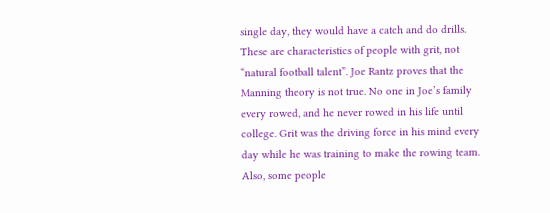single day, they would have a catch and do drills. These are characteristics of people with grit, not “natural football talent”. Joe Rantz proves that the Manning theory is not true. No one in Joe’s family every rowed, and he never rowed in his life until college. Grit was the driving force in his mind every day while he was training to make the rowing team. Also, some people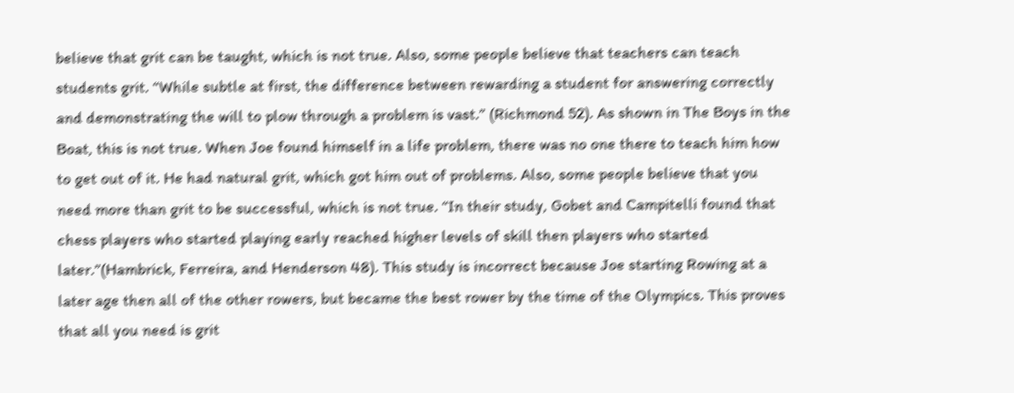believe that grit can be taught, which is not true. Also, some people believe that teachers can teach students grit. “While subtle at first, the difference between rewarding a student for answering correctly and demonstrating the will to plow through a problem is vast.” (Richmond 52). As shown in The Boys in the Boat, this is not true. When Joe found himself in a life problem, there was no one there to teach him how to get out of it. He had natural grit, which got him out of problems. Also, some people believe that you need more than grit to be successful, which is not true. “In their study, Gobet and Campitelli found that chess players who started playing early reached higher levels of skill then players who started later.”(Hambrick, Ferreira, and Henderson 48). This study is incorrect because Joe starting Rowing at a later age then all of the other rowers, but became the best rower by the time of the Olympics. This proves that all you need is grit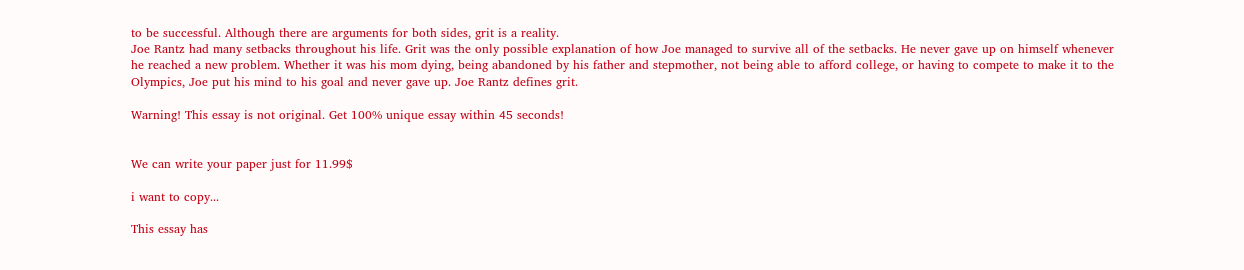to be successful. Although there are arguments for both sides, grit is a reality.
Joe Rantz had many setbacks throughout his life. Grit was the only possible explanation of how Joe managed to survive all of the setbacks. He never gave up on himself whenever he reached a new problem. Whether it was his mom dying, being abandoned by his father and stepmother, not being able to afford college, or having to compete to make it to the Olympics, Joe put his mind to his goal and never gave up. Joe Rantz defines grit.

Warning! This essay is not original. Get 100% unique essay within 45 seconds!


We can write your paper just for 11.99$

i want to copy...

This essay has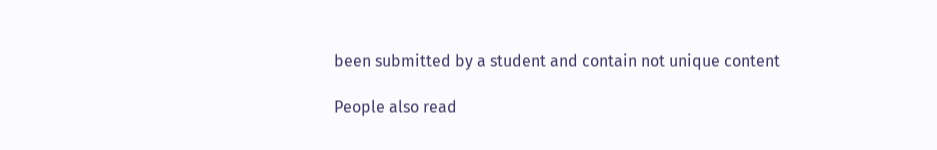been submitted by a student and contain not unique content

People also read